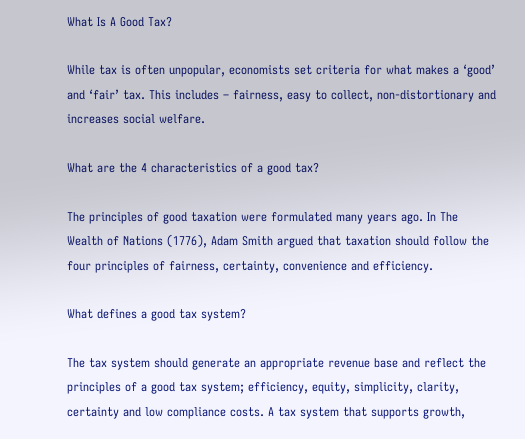What Is A Good Tax?

While tax is often unpopular, economists set criteria for what makes a ‘good’ and ‘fair’ tax. This includes – fairness, easy to collect, non-distortionary and increases social welfare.

What are the 4 characteristics of a good tax?

The principles of good taxation were formulated many years ago. In The Wealth of Nations (1776), Adam Smith argued that taxation should follow the four principles of fairness, certainty, convenience and efficiency.

What defines a good tax system?

The tax system should generate an appropriate revenue base and reflect the principles of a good tax system; efficiency, equity, simplicity, clarity, certainty and low compliance costs. A tax system that supports growth,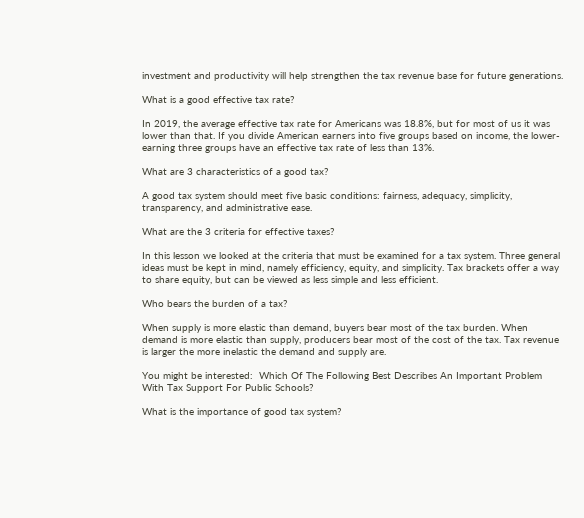investment and productivity will help strengthen the tax revenue base for future generations.

What is a good effective tax rate?

In 2019, the average effective tax rate for Americans was 18.8%, but for most of us it was lower than that. If you divide American earners into five groups based on income, the lower-earning three groups have an effective tax rate of less than 13%.

What are 3 characteristics of a good tax?

A good tax system should meet five basic conditions: fairness, adequacy, simplicity, transparency, and administrative ease.

What are the 3 criteria for effective taxes?

In this lesson we looked at the criteria that must be examined for a tax system. Three general ideas must be kept in mind, namely efficiency, equity, and simplicity. Tax brackets offer a way to share equity, but can be viewed as less simple and less efficient.

Who bears the burden of a tax?

When supply is more elastic than demand, buyers bear most of the tax burden. When demand is more elastic than supply, producers bear most of the cost of the tax. Tax revenue is larger the more inelastic the demand and supply are.

You might be interested:  Which Of The Following Best Describes An Important Problem With Tax Support For Public Schools?

What is the importance of good tax system?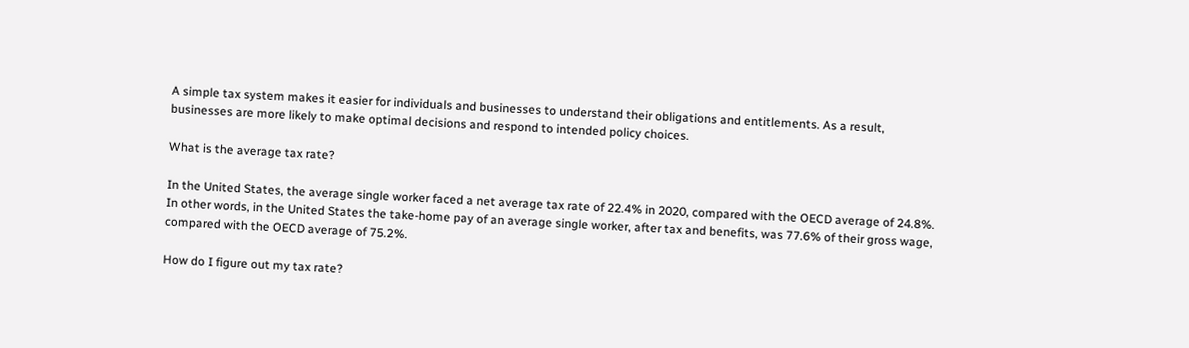A simple tax system makes it easier for individuals and businesses to understand their obligations and entitlements. As a result, businesses are more likely to make optimal decisions and respond to intended policy choices.

What is the average tax rate?

In the United States, the average single worker faced a net average tax rate of 22.4% in 2020, compared with the OECD average of 24.8%. In other words, in the United States the take-home pay of an average single worker, after tax and benefits, was 77.6% of their gross wage, compared with the OECD average of 75.2%.

How do I figure out my tax rate?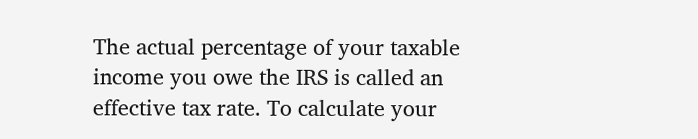The actual percentage of your taxable income you owe the IRS is called an effective tax rate. To calculate your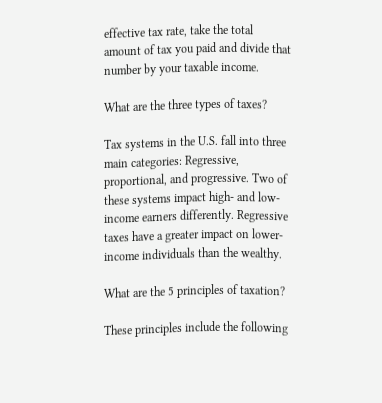effective tax rate, take the total amount of tax you paid and divide that number by your taxable income.

What are the three types of taxes?

Tax systems in the U.S. fall into three main categories: Regressive, proportional, and progressive. Two of these systems impact high- and low-income earners differently. Regressive taxes have a greater impact on lower-income individuals than the wealthy.

What are the 5 principles of taxation?

These principles include the following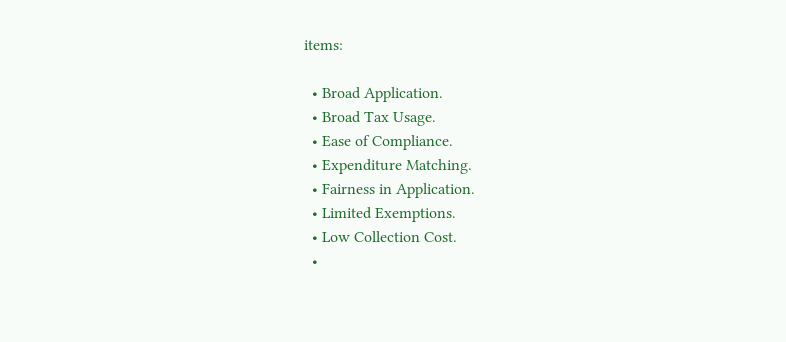items:

  • Broad Application.
  • Broad Tax Usage.
  • Ease of Compliance.
  • Expenditure Matching.
  • Fairness in Application.
  • Limited Exemptions.
  • Low Collection Cost.
  •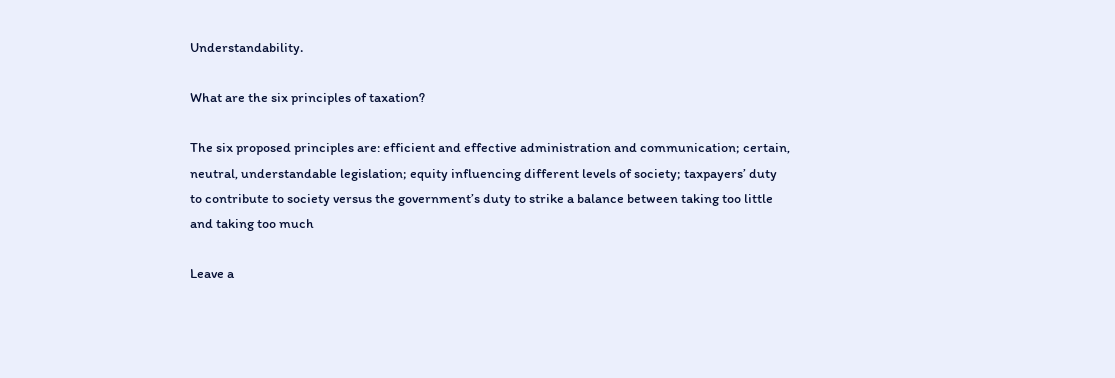Understandability.

What are the six principles of taxation?

The six proposed principles are: efficient and effective administration and communication; certain, neutral, understandable legislation; equity influencing different levels of society; taxpayers’ duty to contribute to society versus the government’s duty to strike a balance between taking too little and taking too much

Leave a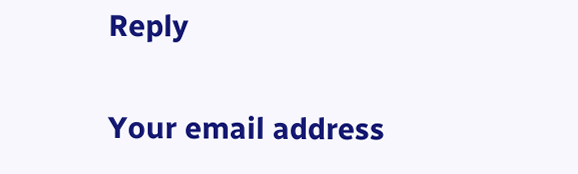Reply

Your email address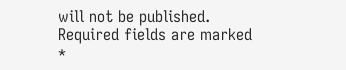will not be published. Required fields are marked *